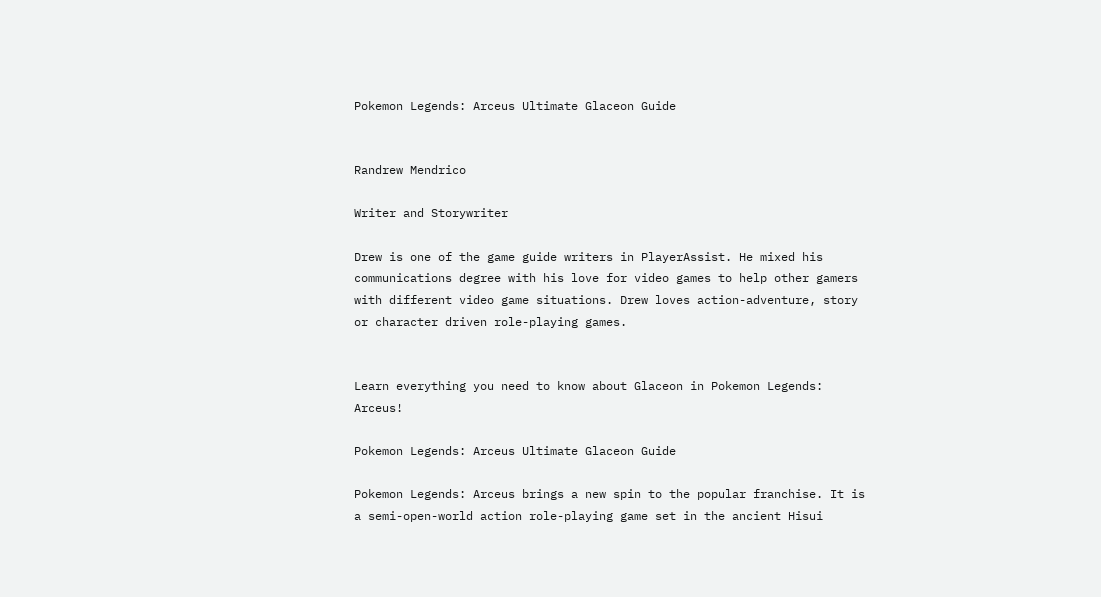Pokemon Legends: Arceus Ultimate Glaceon Guide


Randrew Mendrico

Writer and Storywriter

Drew is one of the game guide writers in PlayerAssist. He mixed his communications degree with his love for video games to help other gamers with different video game situations. Drew loves action-adventure, story or character driven role-playing games.


Learn everything you need to know about Glaceon in Pokemon Legends: Arceus!

Pokemon Legends: Arceus Ultimate Glaceon Guide

Pokemon Legends: Arceus brings a new spin to the popular franchise. It is a semi-open-world action role-playing game set in the ancient Hisui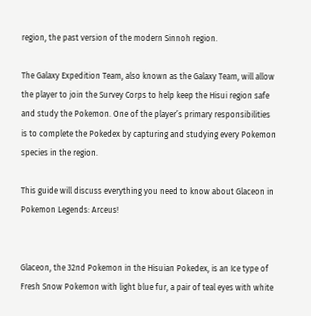region, the past version of the modern Sinnoh region.

The Galaxy Expedition Team, also known as the Galaxy Team, will allow the player to join the Survey Corps to help keep the Hisui region safe and study the Pokemon. One of the player’s primary responsibilities is to complete the Pokedex by capturing and studying every Pokemon species in the region.

This guide will discuss everything you need to know about Glaceon in Pokemon Legends: Arceus!


Glaceon, the 32nd Pokemon in the Hisuian Pokedex, is an Ice type of Fresh Snow Pokemon with light blue fur, a pair of teal eyes with white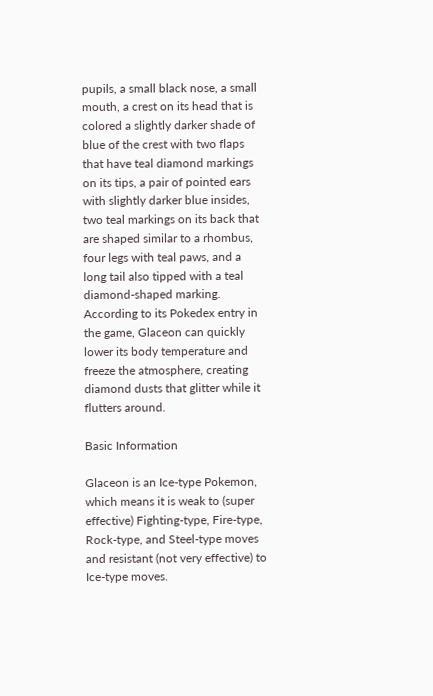pupils, a small black nose, a small mouth, a crest on its head that is colored a slightly darker shade of blue of the crest with two flaps that have teal diamond markings on its tips, a pair of pointed ears with slightly darker blue insides, two teal markings on its back that are shaped similar to a rhombus, four legs with teal paws, and a long tail also tipped with a teal diamond-shaped marking. According to its Pokedex entry in the game, Glaceon can quickly lower its body temperature and freeze the atmosphere, creating diamond dusts that glitter while it flutters around.

Basic Information

Glaceon is an Ice-type Pokemon, which means it is weak to (super effective) Fighting-type, Fire-type, Rock-type, and Steel-type moves and resistant (not very effective) to Ice-type moves.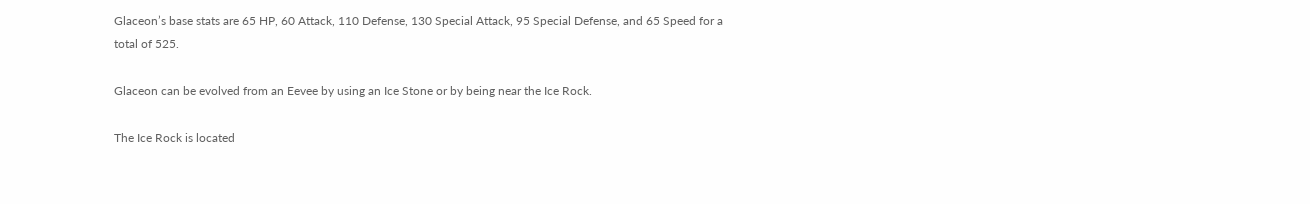Glaceon’s base stats are 65 HP, 60 Attack, 110 Defense, 130 Special Attack, 95 Special Defense, and 65 Speed for a total of 525.

Glaceon can be evolved from an Eevee by using an Ice Stone or by being near the Ice Rock.

The Ice Rock is located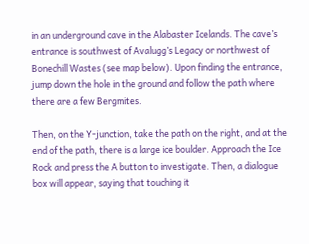in an underground cave in the Alabaster Icelands. The cave’s entrance is southwest of Avalugg’s Legacy or northwest of Bonechill Wastes (see map below). Upon finding the entrance, jump down the hole in the ground and follow the path where there are a few Bergmites.

Then, on the Y-junction, take the path on the right, and at the end of the path, there is a large ice boulder. Approach the Ice Rock and press the A button to investigate. Then, a dialogue box will appear, saying that touching it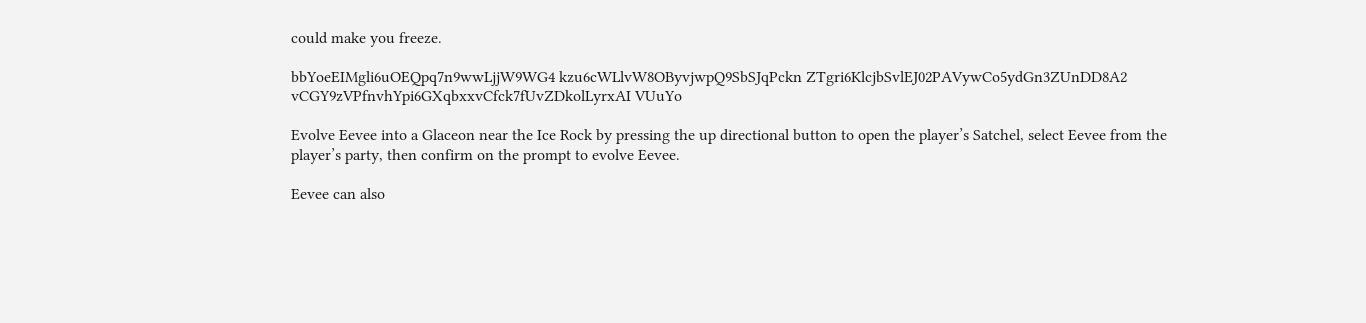could make you freeze.

bbYoeEIMgli6uOEQpq7n9wwLjjW9WG4 kzu6cWLlvW8OByvjwpQ9SbSJqPckn ZTgri6KlcjbSvlEJ02PAVywCo5ydGn3ZUnDD8A2 vCGY9zVPfnvhYpi6GXqbxxvCfck7fUvZDkolLyrxAI VUuYo

Evolve Eevee into a Glaceon near the Ice Rock by pressing the up directional button to open the player’s Satchel, select Eevee from the player’s party, then confirm on the prompt to evolve Eevee.

Eevee can also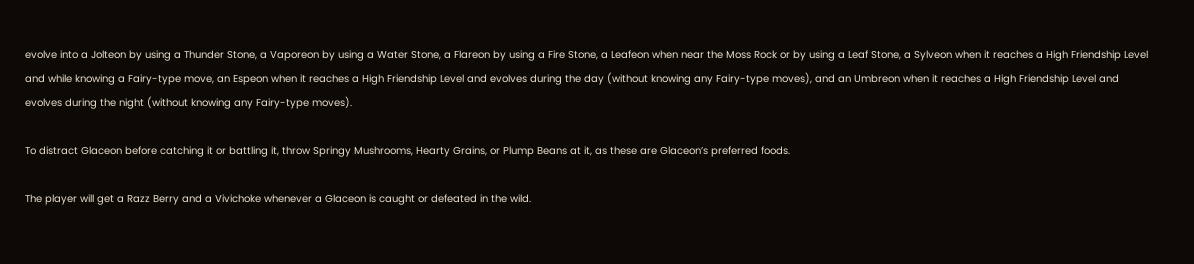evolve into a Jolteon by using a Thunder Stone, a Vaporeon by using a Water Stone, a Flareon by using a Fire Stone, a Leafeon when near the Moss Rock or by using a Leaf Stone, a Sylveon when it reaches a High Friendship Level and while knowing a Fairy-type move, an Espeon when it reaches a High Friendship Level and evolves during the day (without knowing any Fairy-type moves), and an Umbreon when it reaches a High Friendship Level and evolves during the night (without knowing any Fairy-type moves).

To distract Glaceon before catching it or battling it, throw Springy Mushrooms, Hearty Grains, or Plump Beans at it, as these are Glaceon’s preferred foods.

The player will get a Razz Berry and a Vivichoke whenever a Glaceon is caught or defeated in the wild.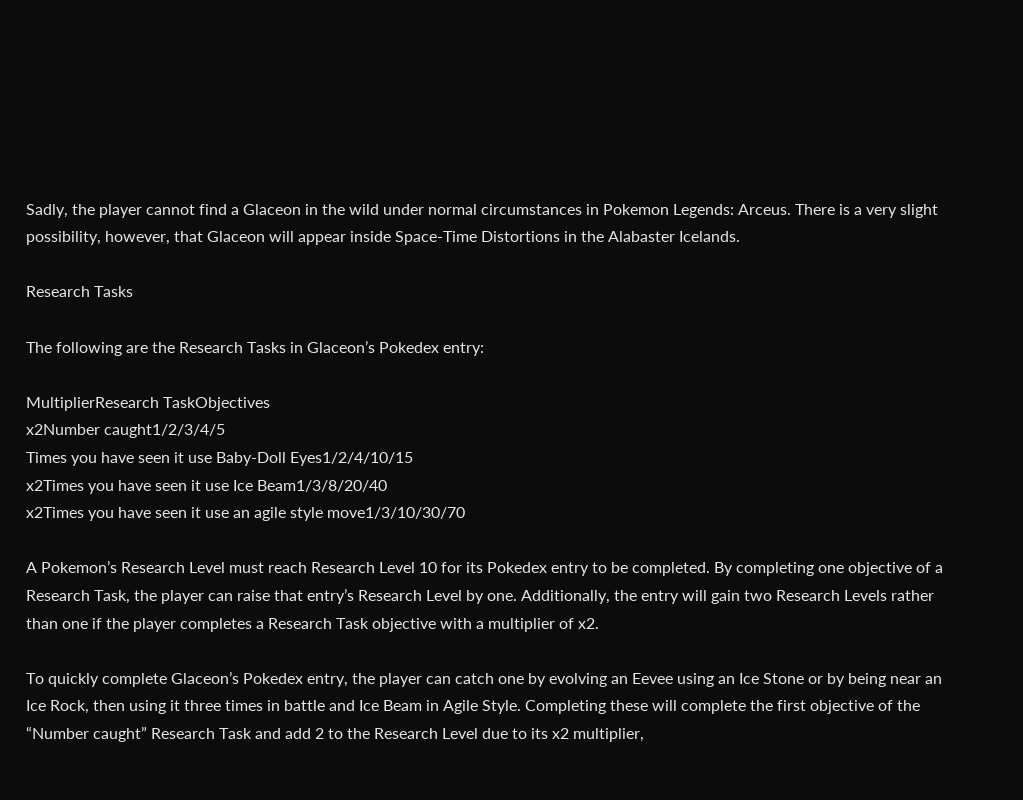Sadly, the player cannot find a Glaceon in the wild under normal circumstances in Pokemon Legends: Arceus. There is a very slight possibility, however, that Glaceon will appear inside Space-Time Distortions in the Alabaster Icelands.

Research Tasks

The following are the Research Tasks in Glaceon’s Pokedex entry:

MultiplierResearch TaskObjectives
x2Number caught1/2/3/4/5
Times you have seen it use Baby-Doll Eyes1/2/4/10/15
x2Times you have seen it use Ice Beam1/3/8/20/40
x2Times you have seen it use an agile style move1/3/10/30/70

A Pokemon’s Research Level must reach Research Level 10 for its Pokedex entry to be completed. By completing one objective of a Research Task, the player can raise that entry’s Research Level by one. Additionally, the entry will gain two Research Levels rather than one if the player completes a Research Task objective with a multiplier of x2.

To quickly complete Glaceon’s Pokedex entry, the player can catch one by evolving an Eevee using an Ice Stone or by being near an Ice Rock, then using it three times in battle and Ice Beam in Agile Style. Completing these will complete the first objective of the “Number caught” Research Task and add 2 to the Research Level due to its x2 multiplier,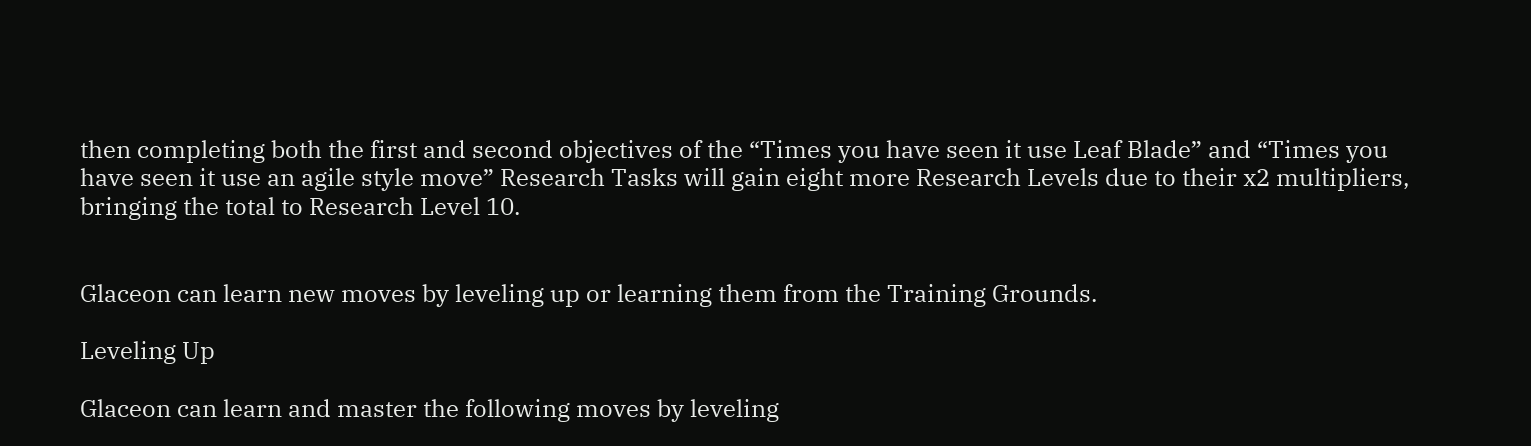then completing both the first and second objectives of the “Times you have seen it use Leaf Blade” and “Times you have seen it use an agile style move” Research Tasks will gain eight more Research Levels due to their x2 multipliers, bringing the total to Research Level 10.


Glaceon can learn new moves by leveling up or learning them from the Training Grounds.

Leveling Up

Glaceon can learn and master the following moves by leveling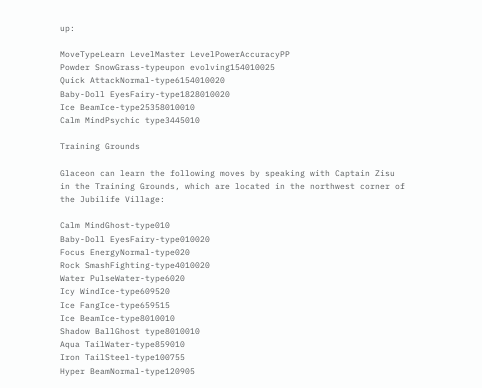up:

MoveTypeLearn LevelMaster LevelPowerAccuracyPP
Powder SnowGrass-typeupon evolving154010025
Quick AttackNormal-type6154010020
Baby-Doll EyesFairy-type1828010020
Ice BeamIce-type25358010010
Calm MindPsychic type3445010

Training Grounds

Glaceon can learn the following moves by speaking with Captain Zisu in the Training Grounds, which are located in the northwest corner of the Jubilife Village:

Calm MindGhost-type010
Baby-Doll EyesFairy-type010020
Focus EnergyNormal-type020
Rock SmashFighting-type4010020
Water PulseWater-type6020
Icy WindIce-type609520
Ice FangIce-type659515
Ice BeamIce-type8010010
Shadow BallGhost type8010010
Aqua TailWater-type859010
Iron TailSteel-type100755
Hyper BeamNormal-type120905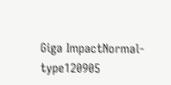Giga ImpactNormal-type120905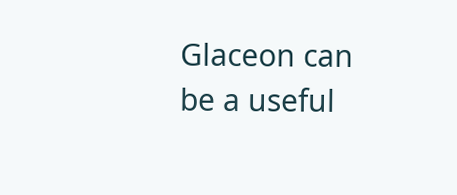Glaceon can be a useful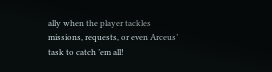ally when the player tackles missions, requests, or even Arceus’ task to catch ’em all!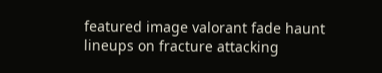featured image valorant fade haunt lineups on fracture attacking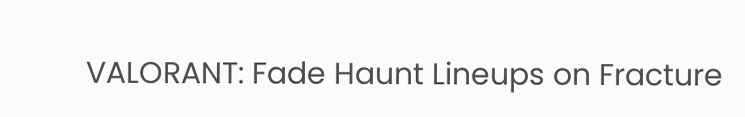VALORANT: Fade Haunt Lineups on Fracture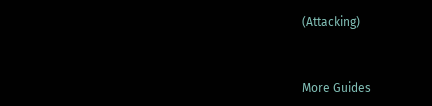(Attacking)


More Guides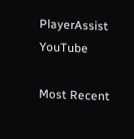PlayerAssist YouTube

Most Recent